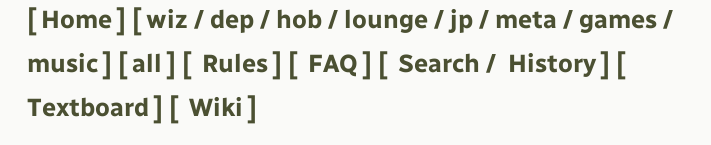[ Home ] [ wiz / dep / hob / lounge / jp / meta / games / music ] [ all ] [  Rules ] [  FAQ ] [  Search /  History ] [  Textboard ] [  Wiki ]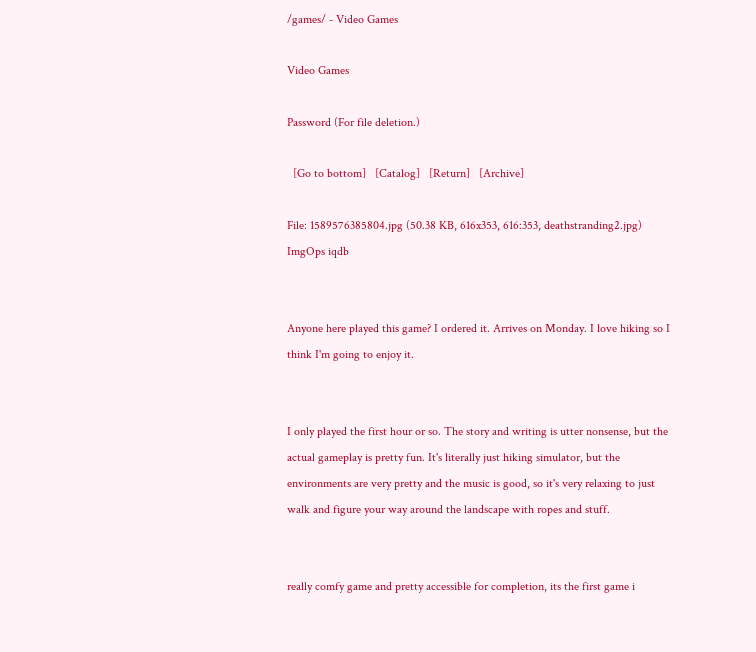/games/ - Video Games

Video Games

Password (For file deletion.)

  [Go to bottom]   [Catalog]   [Return]   [Archive]

File: 1589576385804.jpg (50.38 KB, 616x353, 616:353, deathstranding2.jpg) ImgOps iqdb


Anyone here played this game? I ordered it. Arrives on Monday. I love hiking so I think I'm going to enjoy it.


I only played the first hour or so. The story and writing is utter nonsense, but the actual gameplay is pretty fun. It's literally just hiking simulator, but the environments are very pretty and the music is good, so it's very relaxing to just walk and figure your way around the landscape with ropes and stuff.


really comfy game and pretty accessible for completion, its the first game i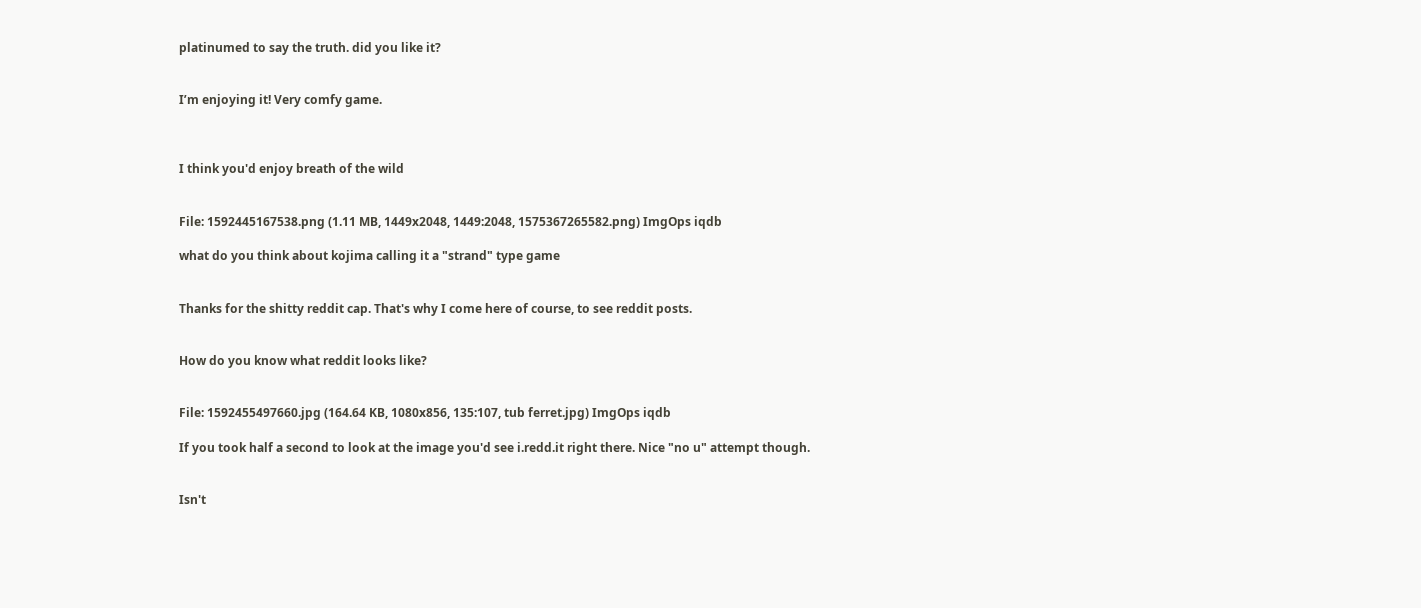platinumed to say the truth. did you like it?


I’m enjoying it! Very comfy game.



I think you'd enjoy breath of the wild


File: 1592445167538.png (1.11 MB, 1449x2048, 1449:2048, 1575367265582.png) ImgOps iqdb

what do you think about kojima calling it a "strand" type game


Thanks for the shitty reddit cap. That's why I come here of course, to see reddit posts.


How do you know what reddit looks like?


File: 1592455497660.jpg (164.64 KB, 1080x856, 135:107, tub ferret.jpg) ImgOps iqdb

If you took half a second to look at the image you'd see i.redd.it right there. Nice "no u" attempt though.


Isn't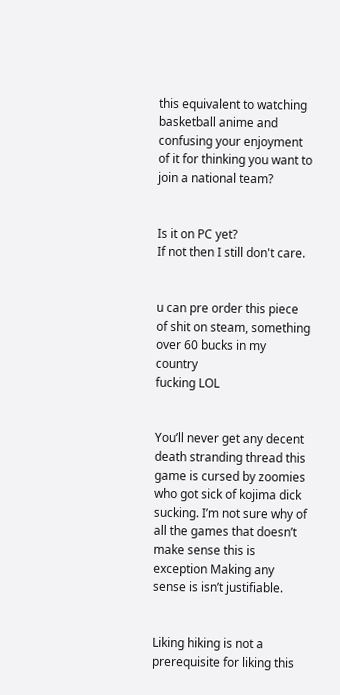this equivalent to watching basketball anime and confusing your enjoyment of it for thinking you want to join a national team?


Is it on PC yet?
If not then I still don't care.


u can pre order this piece of shit on steam, something over 60 bucks in my country
fucking LOL


You’ll never get any decent death stranding thread this game is cursed by zoomies who got sick of kojima dick sucking. I’m not sure why of all the games that doesn’t make sense this is exception Making any sense is isn’t justifiable.


Liking hiking is not a prerequisite for liking this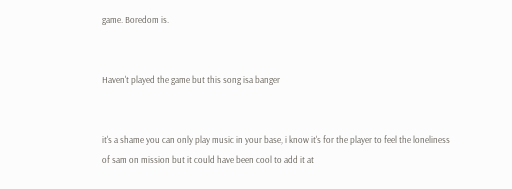game. Boredom is.


Haven't played the game but this song isa banger


it's a shame you can only play music in your base, i know it's for the player to feel the loneliness of sam on mission but it could have been cool to add it at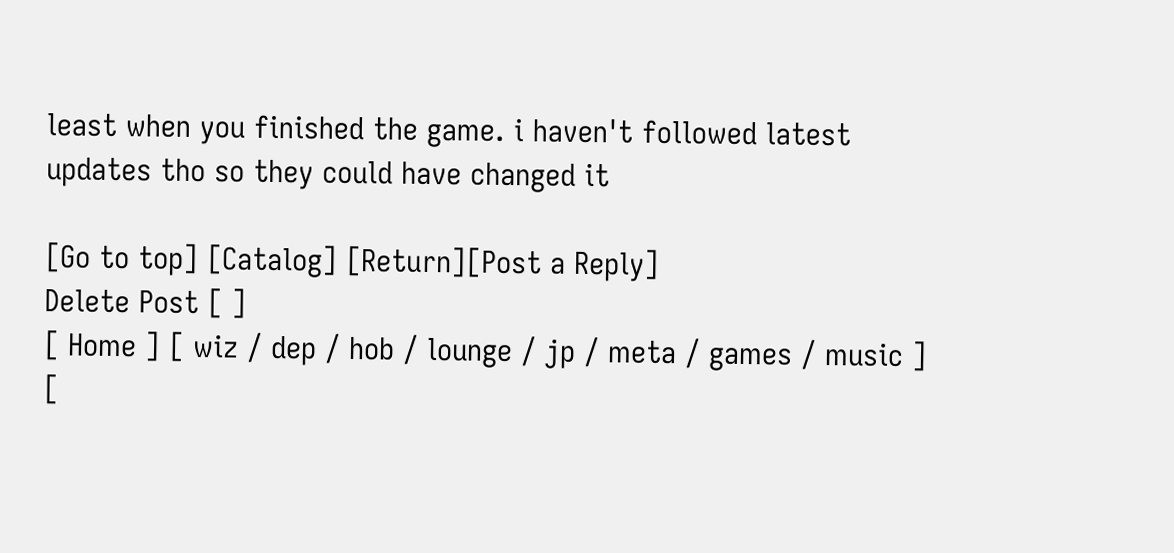least when you finished the game. i haven't followed latest updates tho so they could have changed it

[Go to top] [Catalog] [Return][Post a Reply]
Delete Post [ ]
[ Home ] [ wiz / dep / hob / lounge / jp / meta / games / music ] [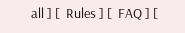all ] [  Rules ] [  FAQ ] [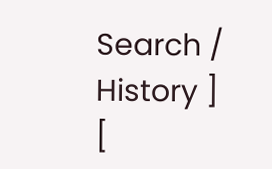Search /  History ] [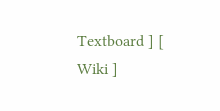Textboard ] [  Wiki ]